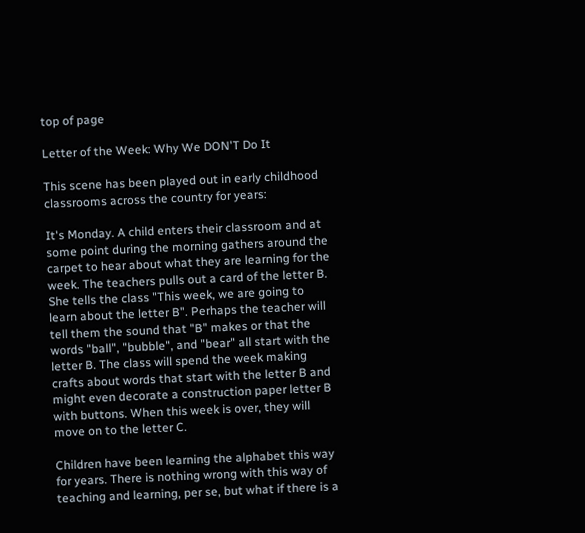top of page

Letter of the Week: Why We DON'T Do It

This scene has been played out in early childhood classrooms across the country for years:

It's Monday. A child enters their classroom and at some point during the morning gathers around the carpet to hear about what they are learning for the week. The teachers pulls out a card of the letter B. She tells the class "This week, we are going to learn about the letter B". Perhaps the teacher will tell them the sound that "B" makes or that the words "ball", "bubble", and "bear" all start with the letter B. The class will spend the week making crafts about words that start with the letter B and might even decorate a construction paper letter B with buttons. When this week is over, they will move on to the letter C.

Children have been learning the alphabet this way for years. There is nothing wrong with this way of teaching and learning, per se, but what if there is a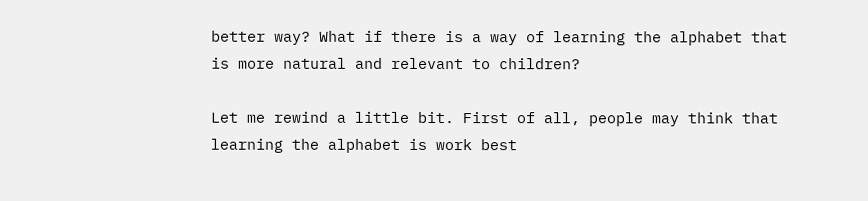better way? What if there is a way of learning the alphabet that is more natural and relevant to children?

Let me rewind a little bit. First of all, people may think that learning the alphabet is work best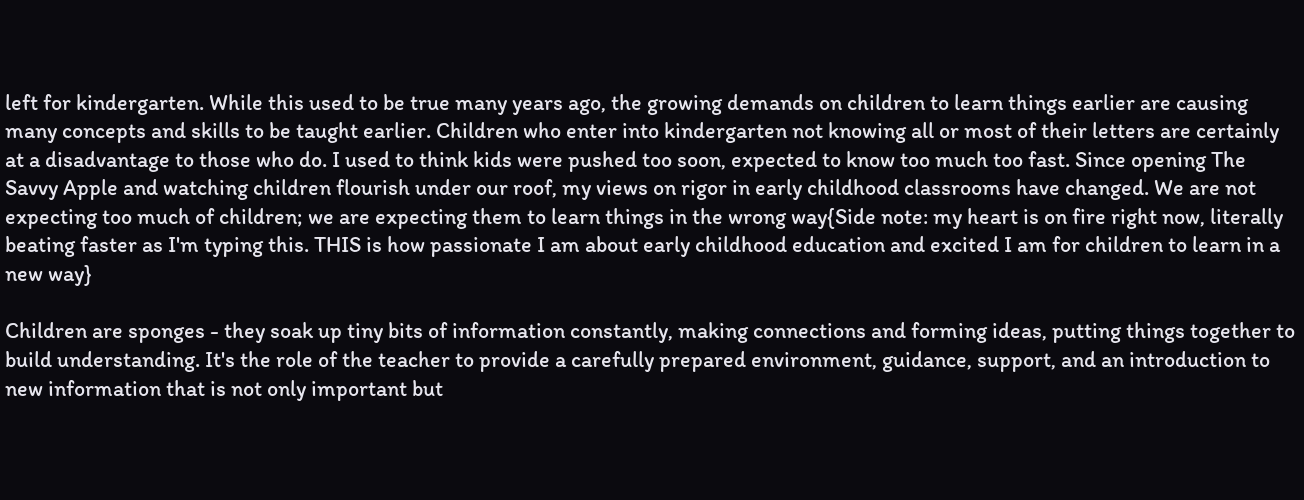left for kindergarten. While this used to be true many years ago, the growing demands on children to learn things earlier are causing many concepts and skills to be taught earlier. Children who enter into kindergarten not knowing all or most of their letters are certainly at a disadvantage to those who do. I used to think kids were pushed too soon, expected to know too much too fast. Since opening The Savvy Apple and watching children flourish under our roof, my views on rigor in early childhood classrooms have changed. We are not expecting too much of children; we are expecting them to learn things in the wrong way{Side note: my heart is on fire right now, literally beating faster as I'm typing this. THIS is how passionate I am about early childhood education and excited I am for children to learn in a new way}

Children are sponges - they soak up tiny bits of information constantly, making connections and forming ideas, putting things together to build understanding. It's the role of the teacher to provide a carefully prepared environment, guidance, support, and an introduction to new information that is not only important but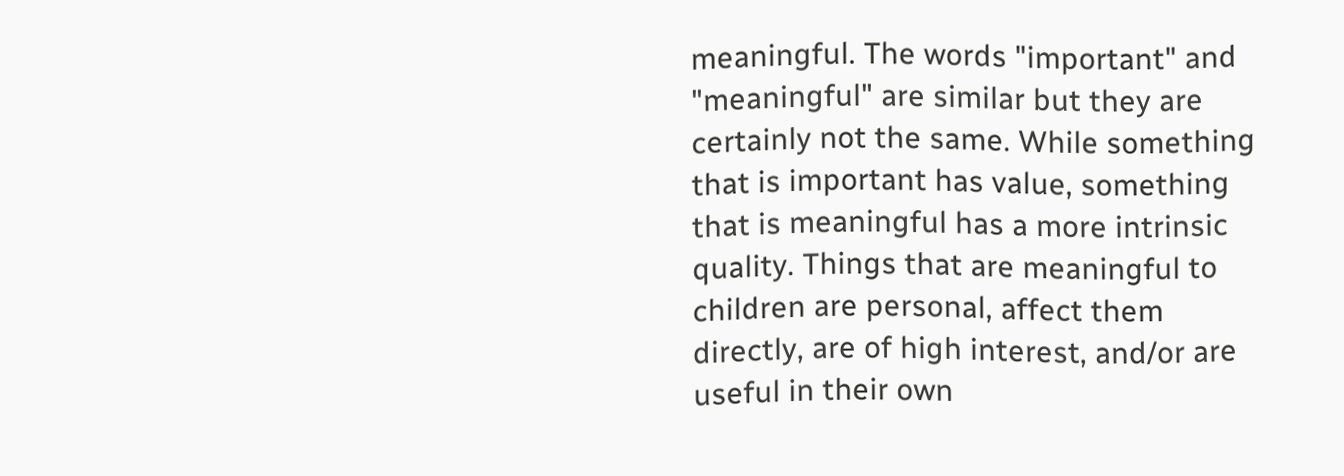meaningful. The words "important" and "meaningful" are similar but they are certainly not the same. While something that is important has value, something that is meaningful has a more intrinsic quality. Things that are meaningful to children are personal, affect them directly, are of high interest, and/or are useful in their own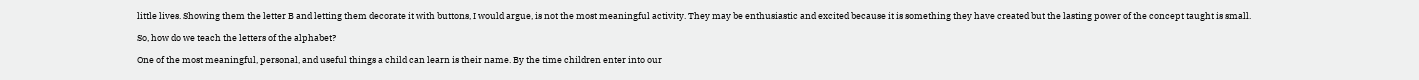little lives. Showing them the letter B and letting them decorate it with buttons, I would argue, is not the most meaningful activity. They may be enthusiastic and excited because it is something they have created but the lasting power of the concept taught is small.

So, how do we teach the letters of the alphabet?

One of the most meaningful, personal, and useful things a child can learn is their name. By the time children enter into our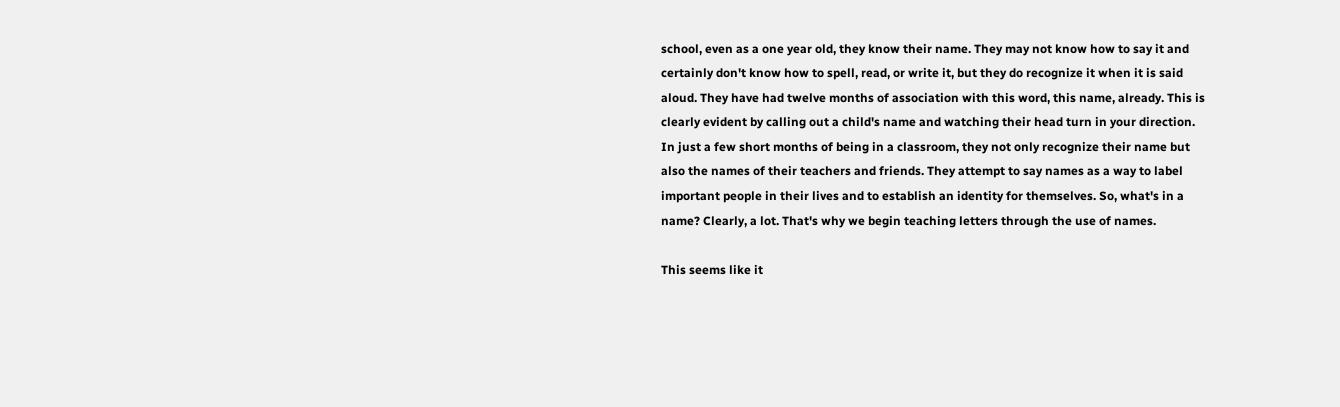school, even as a one year old, they know their name. They may not know how to say it and certainly don't know how to spell, read, or write it, but they do recognize it when it is said aloud. They have had twelve months of association with this word, this name, already. This is clearly evident by calling out a child's name and watching their head turn in your direction. In just a few short months of being in a classroom, they not only recognize their name but also the names of their teachers and friends. They attempt to say names as a way to label important people in their lives and to establish an identity for themselves. So, what's in a name? Clearly, a lot. That's why we begin teaching letters through the use of names.

This seems like it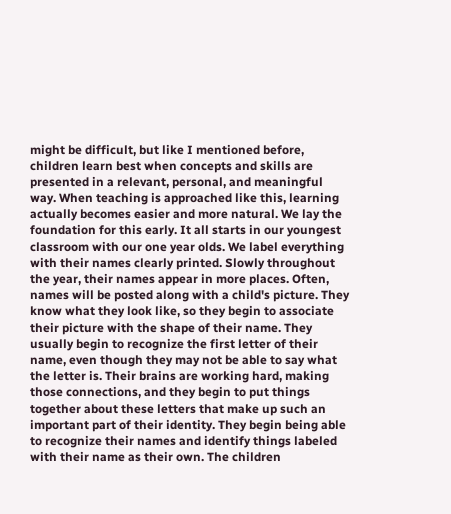might be difficult, but like I mentioned before, children learn best when concepts and skills are presented in a relevant, personal, and meaningful way. When teaching is approached like this, learning actually becomes easier and more natural. We lay the foundation for this early. It all starts in our youngest classroom with our one year olds. We label everything with their names clearly printed. Slowly throughout the year, their names appear in more places. Often, names will be posted along with a child's picture. They know what they look like, so they begin to associate their picture with the shape of their name. They usually begin to recognize the first letter of their name, even though they may not be able to say what the letter is. Their brains are working hard, making those connections, and they begin to put things together about these letters that make up such an important part of their identity. They begin being able to recognize their names and identify things labeled with their name as their own. The children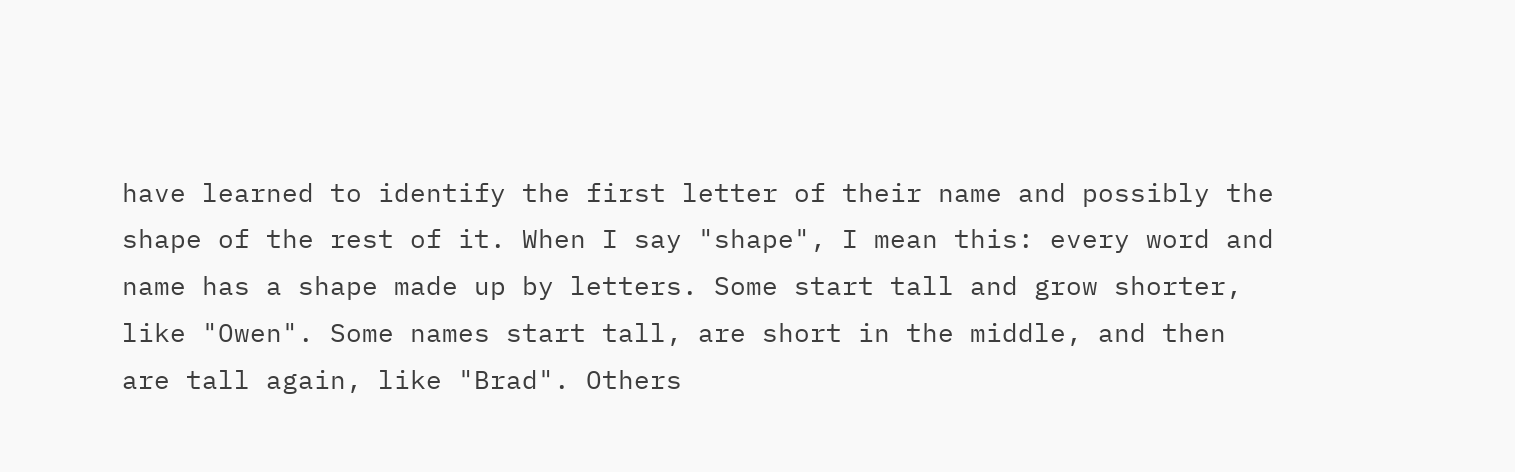have learned to identify the first letter of their name and possibly the shape of the rest of it. When I say "shape", I mean this: every word and name has a shape made up by letters. Some start tall and grow shorter, like "Owen". Some names start tall, are short in the middle, and then are tall again, like "Brad". Others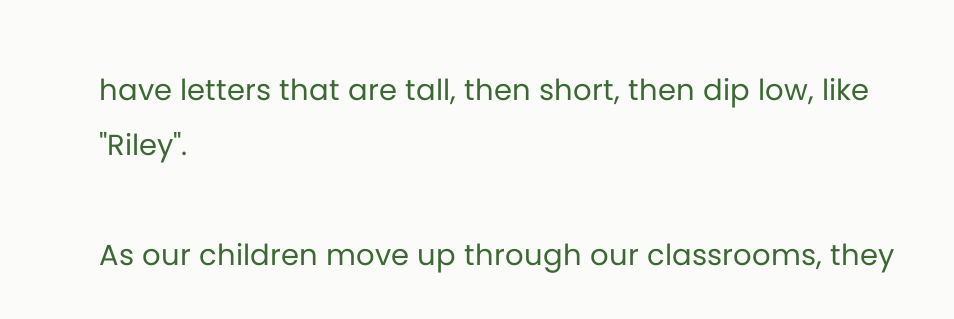have letters that are tall, then short, then dip low, like "Riley".

As our children move up through our classrooms, they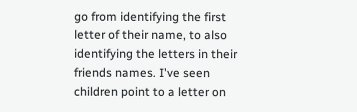go from identifying the first letter of their name, to also identifying the letters in their friends names. I've seen children point to a letter on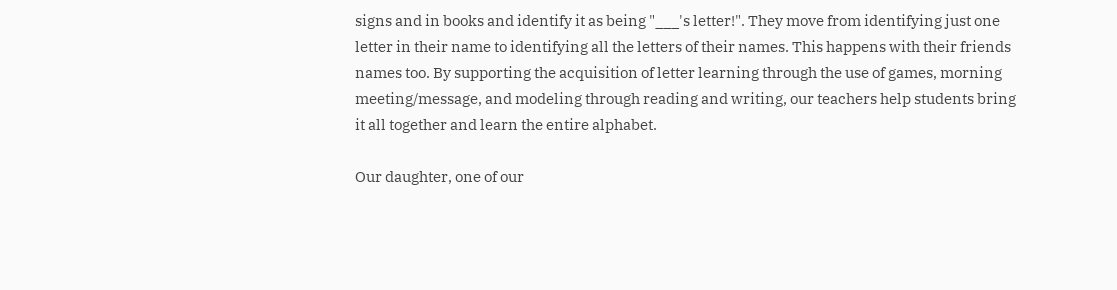signs and in books and identify it as being "___'s letter!". They move from identifying just one letter in their name to identifying all the letters of their names. This happens with their friends names too. By supporting the acquisition of letter learning through the use of games, morning meeting/message, and modeling through reading and writing, our teachers help students bring it all together and learn the entire alphabet.

Our daughter, one of our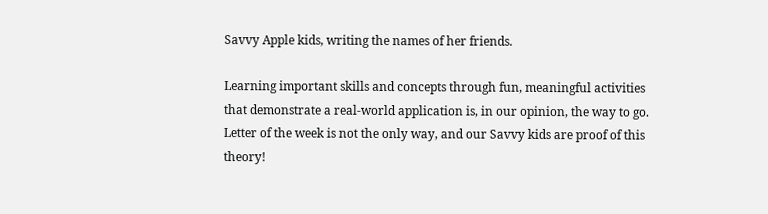Savvy Apple kids, writing the names of her friends.

Learning important skills and concepts through fun, meaningful activities that demonstrate a real-world application is, in our opinion, the way to go. Letter of the week is not the only way, and our Savvy kids are proof of this theory!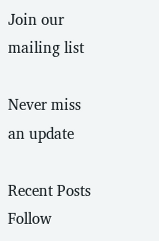Join our mailing list

Never miss an update

Recent Posts
Follow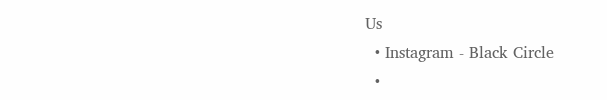Us
  • Instagram - Black Circle
  •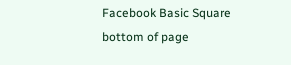Facebook Basic Square
bottom of page